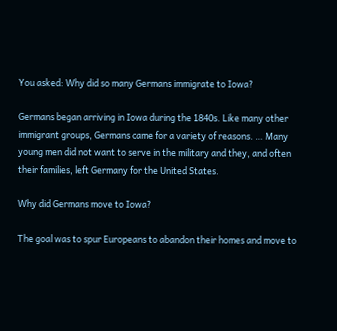You asked: Why did so many Germans immigrate to Iowa?

Germans began arriving in Iowa during the 1840s. Like many other immigrant groups, Germans came for a variety of reasons. … Many young men did not want to serve in the military and they, and often their families, left Germany for the United States.

Why did Germans move to Iowa?

The goal was to spur Europeans to abandon their homes and move to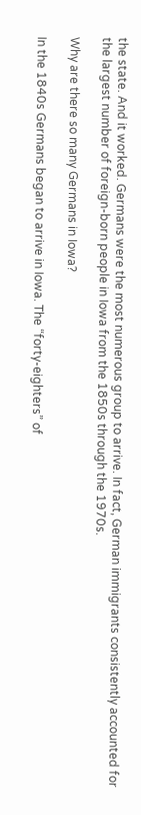the state. And it worked. Germans were the most numerous group to arrive. In fact, German immigrants consistently accounted for the largest number of foreign-born people in Iowa from the 1850s through the 1970s.

Why are there so many Germans in Iowa?

In the 1840s Germans began to arrive in Iowa. The “forty-eighters” of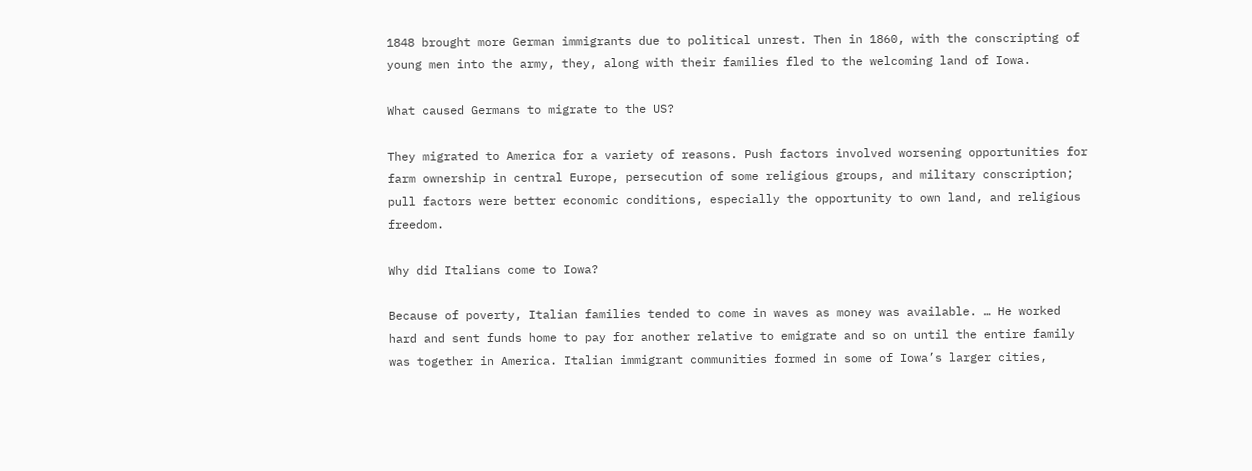1848 brought more German immigrants due to political unrest. Then in 1860, with the conscripting of young men into the army, they, along with their families fled to the welcoming land of Iowa.

What caused Germans to migrate to the US?

They migrated to America for a variety of reasons. Push factors involved worsening opportunities for farm ownership in central Europe, persecution of some religious groups, and military conscription; pull factors were better economic conditions, especially the opportunity to own land, and religious freedom.

Why did Italians come to Iowa?

Because of poverty, Italian families tended to come in waves as money was available. … He worked hard and sent funds home to pay for another relative to emigrate and so on until the entire family was together in America. Italian immigrant communities formed in some of Iowa’s larger cities,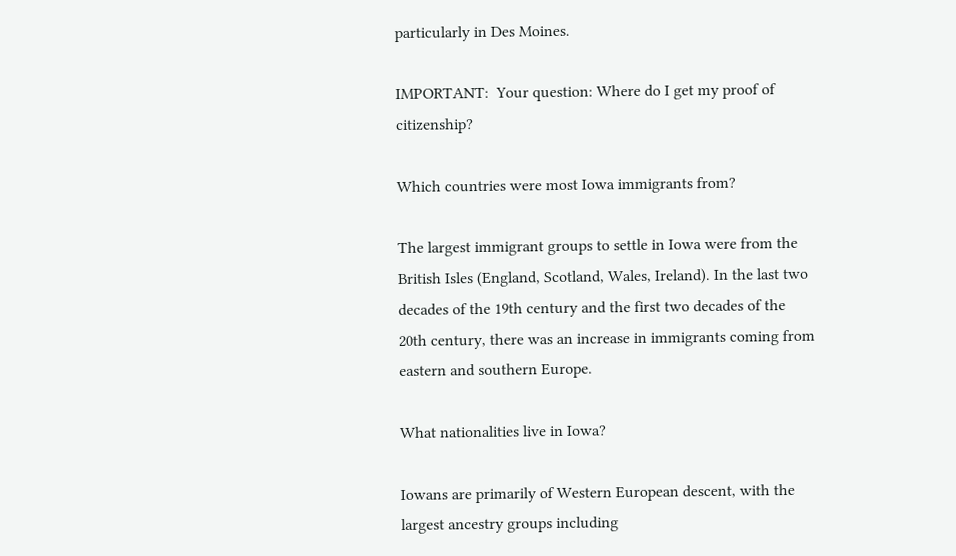particularly in Des Moines.

IMPORTANT:  Your question: Where do I get my proof of citizenship?

Which countries were most Iowa immigrants from?

The largest immigrant groups to settle in Iowa were from the British Isles (England, Scotland, Wales, Ireland). In the last two decades of the 19th century and the first two decades of the 20th century, there was an increase in immigrants coming from eastern and southern Europe.

What nationalities live in Iowa?

Iowans are primarily of Western European descent, with the largest ancestry groups including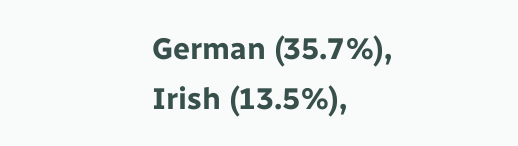German (35.7%), Irish (13.5%),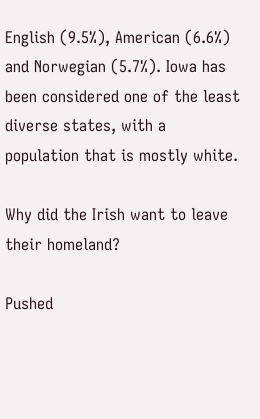English (9.5%), American (6.6%) and Norwegian (5.7%). Iowa has been considered one of the least diverse states, with a population that is mostly white.

Why did the Irish want to leave their homeland?

Pushed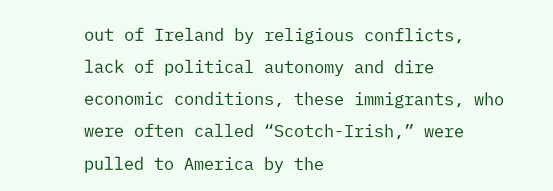out of Ireland by religious conflicts, lack of political autonomy and dire economic conditions, these immigrants, who were often called “Scotch-Irish,” were pulled to America by the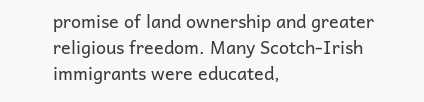promise of land ownership and greater religious freedom. Many Scotch-Irish immigrants were educated,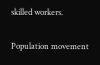skilled workers.

Population movement